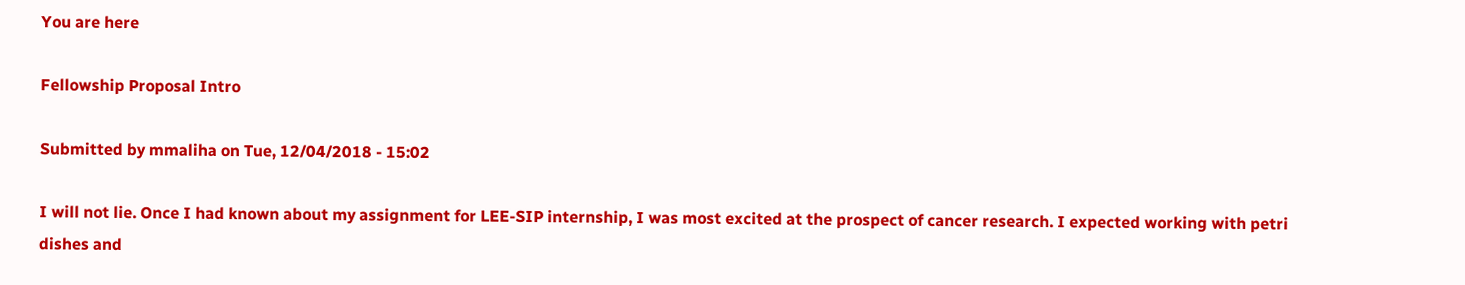You are here

Fellowship Proposal Intro

Submitted by mmaliha on Tue, 12/04/2018 - 15:02

I will not lie. Once I had known about my assignment for LEE-SIP internship, I was most excited at the prospect of cancer research. I expected working with petri dishes and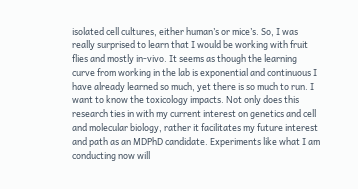isolated cell cultures, either human’s or mice’s. So, I was really surprised to learn that I would be working with fruit flies and mostly in-vivo. It seems as though the learning curve from working in the lab is exponential and continuous I have already learned so much, yet there is so much to run. I want to know the toxicology impacts. Not only does this research ties in with my current interest on genetics and cell and molecular biology, rather it facilitates my future interest and path as an MDPhD candidate. Experiments like what I am conducting now will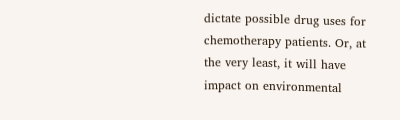dictate possible drug uses for chemotherapy patients. Or, at the very least, it will have impact on environmental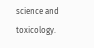science and toxicology.